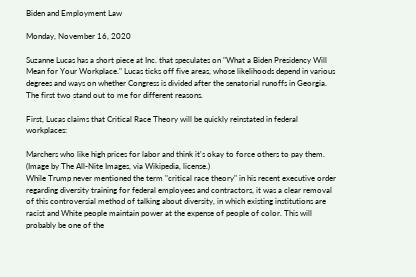Biden and Employment Law

Monday, November 16, 2020

Suzanne Lucas has a short piece at Inc. that speculates on "What a Biden Presidency Will Mean for Your Workplace." Lucas ticks off five areas, whose likelihoods depend in various degrees and ways on whether Congress is divided after the senatorial runoffs in Georgia. The first two stand out to me for different reasons.

First, Lucas claims that Critical Race Theory will be quickly reinstated in federal workplaces:

Marchers who like high prices for labor and think it's okay to force others to pay them. (Image by The All-Nite Images, via Wikipedia, license.)
While Trump never mentioned the term "critical race theory" in his recent executive order regarding diversity training for federal employees and contractors, it was a clear removal of this controversial method of talking about diversity, in which existing institutions are racist and White people maintain power at the expense of people of color. This will probably be one of the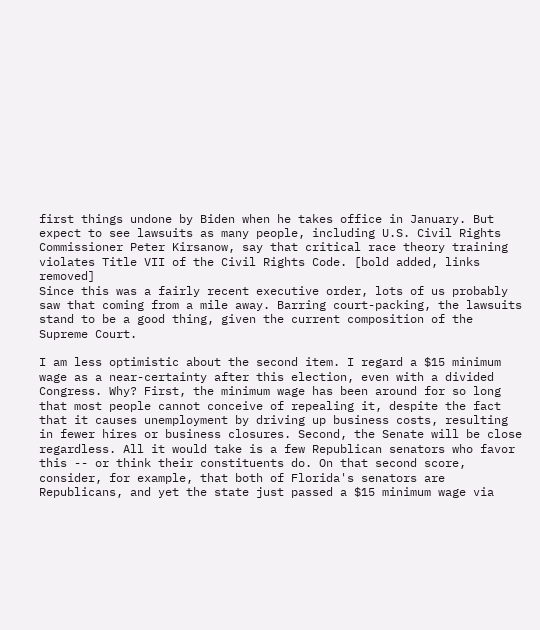first things undone by Biden when he takes office in January. But expect to see lawsuits as many people, including U.S. Civil Rights Commissioner Peter Kirsanow, say that critical race theory training violates Title VII of the Civil Rights Code. [bold added, links removed]
Since this was a fairly recent executive order, lots of us probably saw that coming from a mile away. Barring court-packing, the lawsuits stand to be a good thing, given the current composition of the Supreme Court.

I am less optimistic about the second item. I regard a $15 minimum wage as a near-certainty after this election, even with a divided Congress. Why? First, the minimum wage has been around for so long that most people cannot conceive of repealing it, despite the fact that it causes unemployment by driving up business costs, resulting in fewer hires or business closures. Second, the Senate will be close regardless. All it would take is a few Republican senators who favor this -- or think their constituents do. On that second score, consider, for example, that both of Florida's senators are Republicans, and yet the state just passed a $15 minimum wage via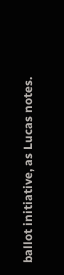ballot initiative, as Lucas notes.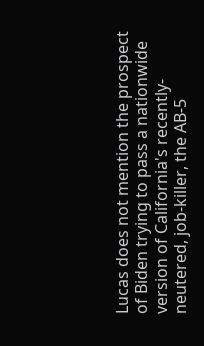Lucas does not mention the prospect of Biden trying to pass a nationwide version of California's recently-neutered, job-killer, the AB-5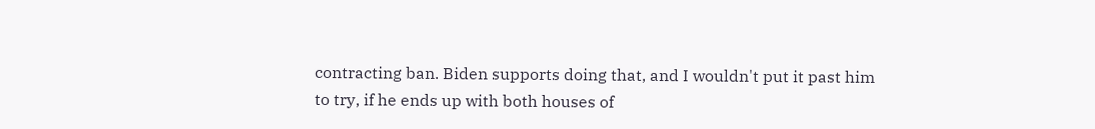contracting ban. Biden supports doing that, and I wouldn't put it past him to try, if he ends up with both houses of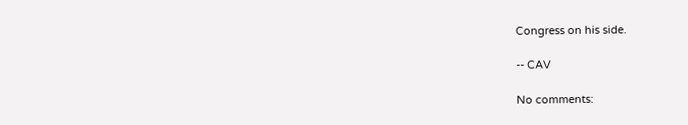Congress on his side.

-- CAV

No comments: